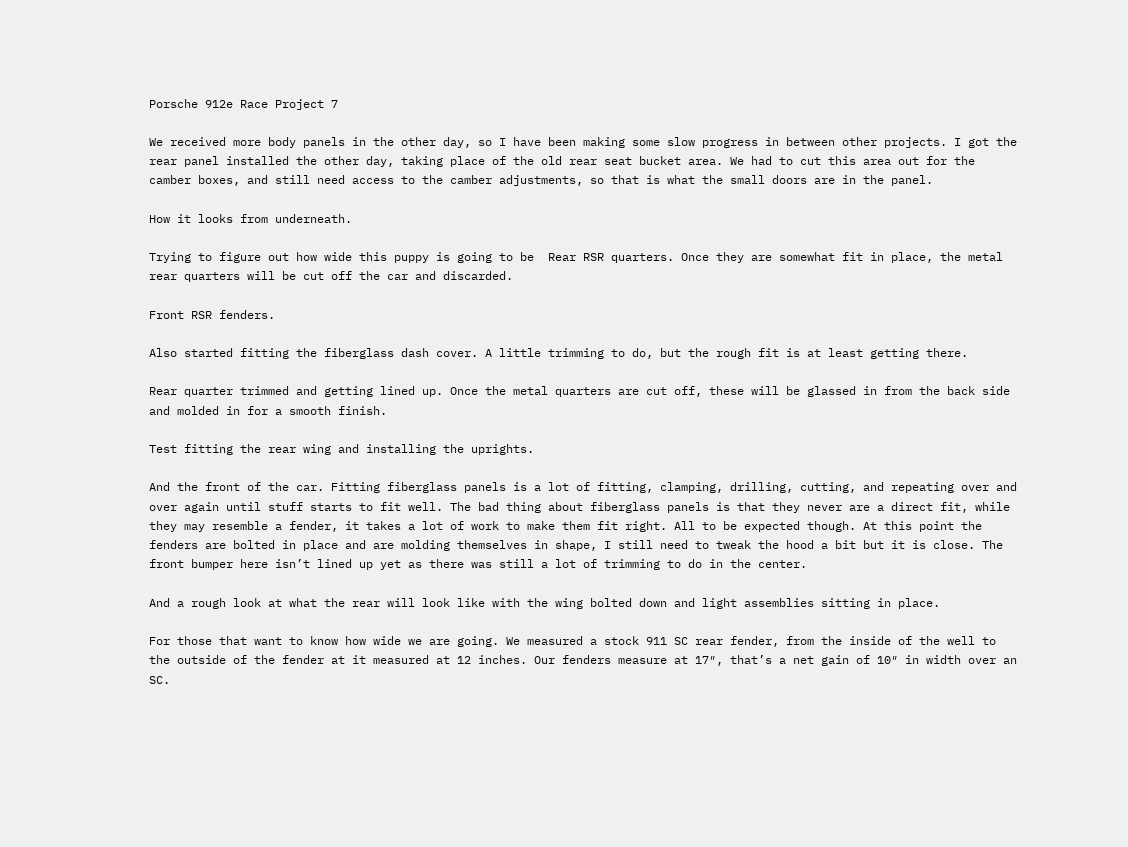Porsche 912e Race Project 7

We received more body panels in the other day, so I have been making some slow progress in between other projects. I got the rear panel installed the other day, taking place of the old rear seat bucket area. We had to cut this area out for the camber boxes, and still need access to the camber adjustments, so that is what the small doors are in the panel.

How it looks from underneath.

Trying to figure out how wide this puppy is going to be  Rear RSR quarters. Once they are somewhat fit in place, the metal rear quarters will be cut off the car and discarded.

Front RSR fenders.

Also started fitting the fiberglass dash cover. A little trimming to do, but the rough fit is at least getting there.

Rear quarter trimmed and getting lined up. Once the metal quarters are cut off, these will be glassed in from the back side and molded in for a smooth finish.

Test fitting the rear wing and installing the uprights.

And the front of the car. Fitting fiberglass panels is a lot of fitting, clamping, drilling, cutting, and repeating over and over again until stuff starts to fit well. The bad thing about fiberglass panels is that they never are a direct fit, while they may resemble a fender, it takes a lot of work to make them fit right. All to be expected though. At this point the fenders are bolted in place and are molding themselves in shape, I still need to tweak the hood a bit but it is close. The front bumper here isn’t lined up yet as there was still a lot of trimming to do in the center.

And a rough look at what the rear will look like with the wing bolted down and light assemblies sitting in place.

For those that want to know how wide we are going. We measured a stock 911 SC rear fender, from the inside of the well to the outside of the fender at it measured at 12 inches. Our fenders measure at 17″, that’s a net gain of 10″ in width over an SC.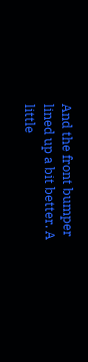And the front bumper lined up a bit better. A little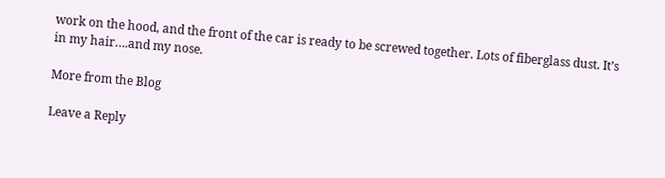work on the hood, and the front of the car is ready to be screwed together. Lots of fiberglass dust. It’s in my hair….and my nose.

More from the Blog

Leave a Reply